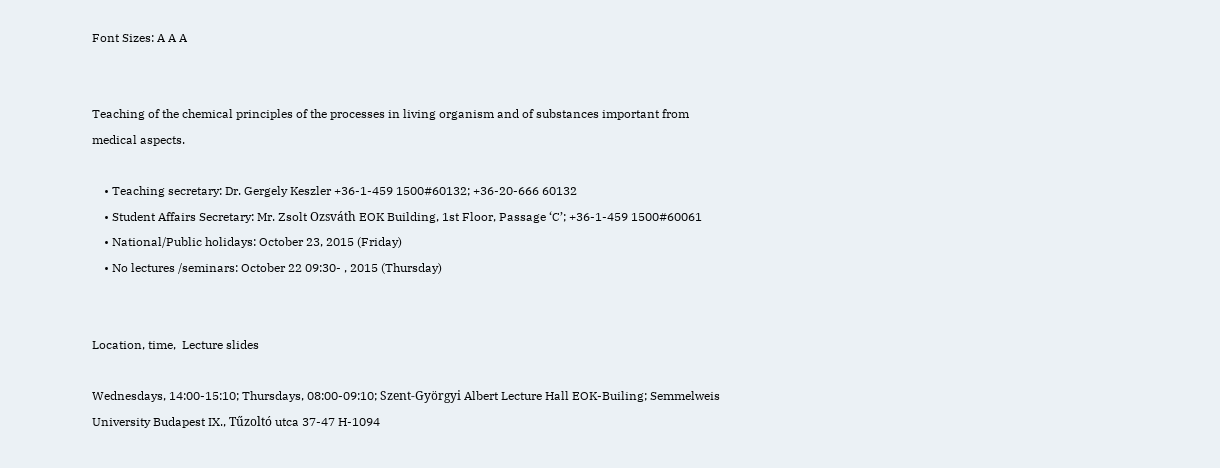Font Sizes: A A A


Teaching of the chemical principles of the processes in living organism and of substances important from medical aspects.

    • Teaching secretary: Dr. Gergely Keszler +36-1-459 1500#60132; +36-20-666 60132
    • Student Affairs Secretary: Mr. Zsolt Ozsváth EOK Building, 1st Floor, Passage ‘C’; +36-1-459 1500#60061
    • National/Public holidays: October 23, 2015 (Friday)
    • No lectures /seminars: October 22 09:30- , 2015 (Thursday)


Location, time,  Lecture slides

Wednesdays, 14:00-15:10; Thursdays, 08:00-09:10; Szent-Györgyi Albert Lecture Hall EOK-Builing; Semmelweis University Budapest IX., Tűzoltó utca 37-47 H-1094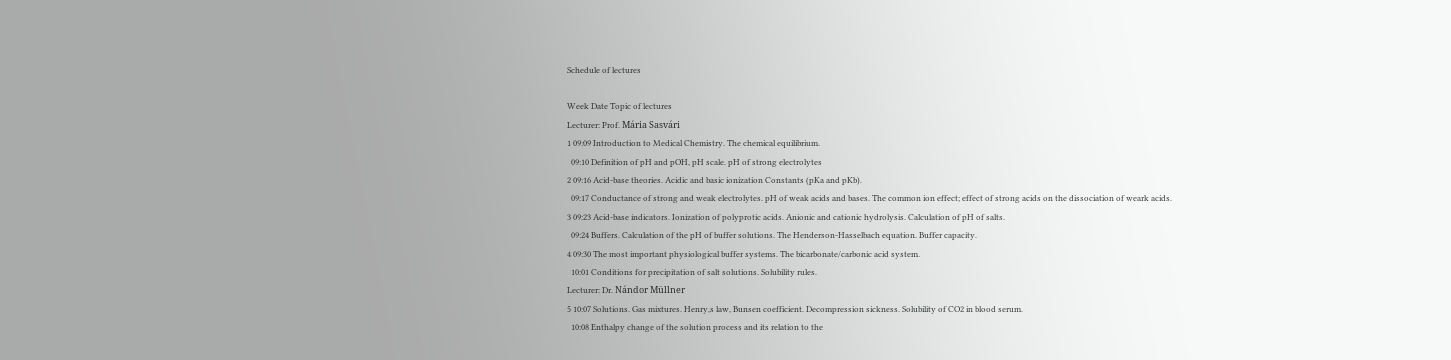Schedule of lectures

Week Date Topic of lectures
Lecturer: Prof. Mária Sasvári
1 09:09 Introduction to Medical Chemistry. The chemical equilibrium.
  09:10 Definition of pH and pOH, pH scale. pH of strong electrolytes
2 09:16 Acid-base theories. Acidic and basic ionization Constants (pKa and pKb).
  09:17 Conductance of strong and weak electrolytes. pH of weak acids and bases. The common ion effect; effect of strong acids on the dissociation of weark acids.
3 09:23 Acid-base indicators. Ionization of polyprotic acids. Anionic and cationic hydrolysis. Calculation of pH of salts.
  09:24 Buffers. Calculation of the pH of buffer solutions. The Henderson-Hasselbach equation. Buffer capacity.
4 09:30 The most important physiological buffer systems. The bicarbonate/carbonic acid system.
  10:01 Conditions for precipitation of salt solutions. Solubility rules.
Lecturer: Dr. Nándor Müllner
5 10:07 Solutions. Gas mixtures. Henry,s law, Bunsen coefficient. Decompression sickness. Solubility of CO2 in blood serum.
  10:08 Enthalpy change of the solution process and its relation to the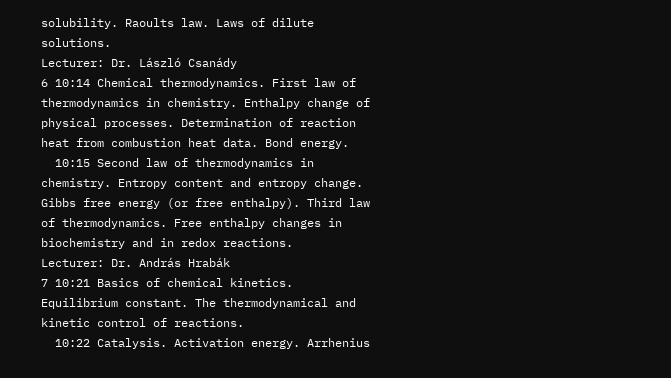solubility. Raoults law. Laws of dilute solutions.
Lecturer: Dr. László Csanády
6 10:14 Chemical thermodynamics. First law of thermodynamics in chemistry. Enthalpy change of physical processes. Determination of reaction heat from combustion heat data. Bond energy.
  10:15 Second law of thermodynamics in chemistry. Entropy content and entropy change. Gibbs free energy (or free enthalpy). Third law of thermodynamics. Free enthalpy changes in biochemistry and in redox reactions.
Lecturer: Dr. András Hrabák
7 10:21 Basics of chemical kinetics. Equilibrium constant. The thermodynamical and kinetic control of reactions.
  10:22 Catalysis. Activation energy. Arrhenius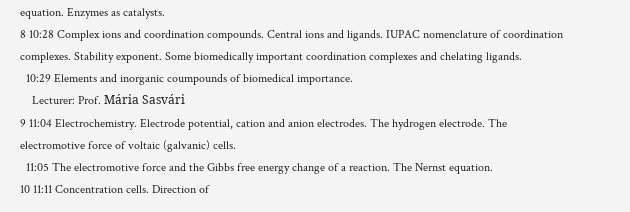equation. Enzymes as catalysts.
8 10:28 Complex ions and coordination compounds. Central ions and ligands. IUPAC nomenclature of coordination complexes. Stability exponent. Some biomedically important coordination complexes and chelating ligands.
  10:29 Elements and inorganic coumpounds of biomedical importance.
    Lecturer: Prof. Mária Sasvári
9 11:04 Electrochemistry. Electrode potential, cation and anion electrodes. The hydrogen electrode. The electromotive force of voltaic (galvanic) cells.
  11:05 The electromotive force and the Gibbs free energy change of a reaction. The Nernst equation.
10 11:11 Concentration cells. Direction of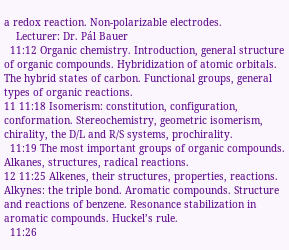a redox reaction. Non-polarizable electrodes.
    Lecturer: Dr. Pál Bauer
  11:12 Organic chemistry. Introduction, general structure of organic compounds. Hybridization of atomic orbitals. The hybrid states of carbon. Functional groups, general types of organic reactions.
11 11:18 Isomerism: constitution, configuration, conformation. Stereochemistry, geometric isomerism, chirality, the D/L and R/S systems, prochirality.
  11:19 The most important groups of organic compounds. Alkanes, structures, radical reactions.
12 11:25 Alkenes, their structures, properties, reactions. Alkynes: the triple bond. Aromatic compounds. Structure and reactions of benzene. Resonance stabilization in aromatic compounds. Huckel’s rule.
  11:26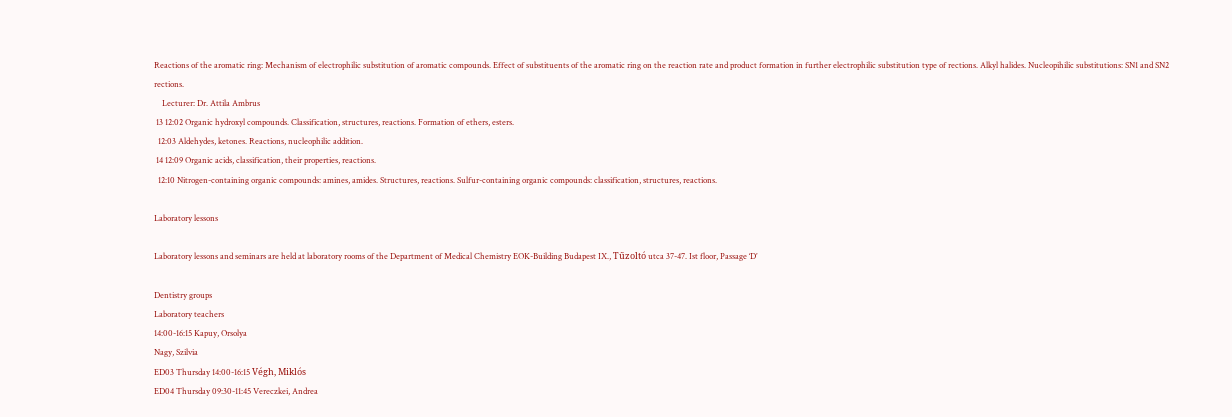Reactions of the aromatic ring: Mechanism of electrophilic substitution of aromatic compounds. Effect of substituents of the aromatic ring on the reaction rate and product formation in further electrophilic substitution type of rections. Alkyl halides. Nucleopihilic substitutions: SN1 and SN2 rections.
    Lecturer: Dr. Attila Ambrus
 13 12:02 Organic hydroxyl compounds. Classification, structures, reactions. Formation of ethers, esters.
  12:03 Aldehydes, ketones. Reactions, nucleophilic addition.
 14 12:09 Organic acids, classification, their properties, reactions.
  12:10 Nitrogen-containing organic compounds: amines, amides. Structures, reactions. Sulfur-containing organic compounds: classification, structures, reactions.

Laboratory lessons

Laboratory lessons and seminars are held at laboratory rooms of the Department of Medical Chemistry EOK-Building Budapest IX., Tűzoltó utca 37-47. Ist floor, Passage ‘D’

Dentistry groups
Laboratory teachers
14:00-16:15 Kapuy, Orsolya
Nagy, Szilvia
ED03 Thursday 14:00-16:15 Végh, Miklós
ED04 Thursday 09:30-11:45 Vereczkei, Andrea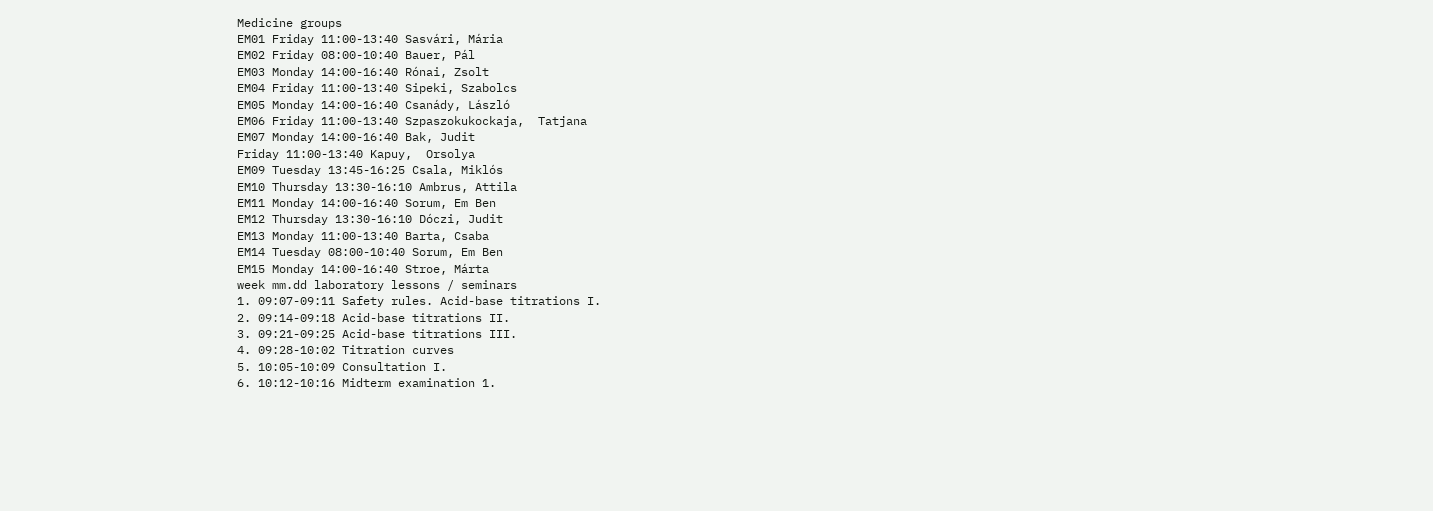Medicine groups
EM01 Friday 11:00-13:40 Sasvári, Mária
EM02 Friday 08:00-10:40 Bauer, Pál
EM03 Monday 14:00-16:40 Rónai, Zsolt
EM04 Friday 11:00-13:40 Sipeki, Szabolcs
EM05 Monday 14:00-16:40 Csanády, László
EM06 Friday 11:00-13:40 Szpaszokukockaja,  Tatjana
EM07 Monday 14:00-16:40 Bak, Judit
Friday 11:00-13:40 Kapuy,  Orsolya
EM09 Tuesday 13:45-16:25 Csala, Miklós
EM10 Thursday 13:30-16:10 Ambrus, Attila
EM11 Monday 14:00-16:40 Sorum, Em Ben
EM12 Thursday 13:30-16:10 Dóczi, Judit
EM13 Monday 11:00-13:40 Barta, Csaba
EM14 Tuesday 08:00-10:40 Sorum, Em Ben
EM15 Monday 14:00-16:40 Stroe, Márta
week mm.dd laboratory lessons / seminars
1. 09:07-09:11 Safety rules. Acid-base titrations I.
2. 09:14-09:18 Acid-base titrations II.
3. 09:21-09:25 Acid-base titrations III.
4. 09:28-10:02 Titration curves
5. 10:05-10:09 Consultation I.
6. 10:12-10:16 Midterm examination 1.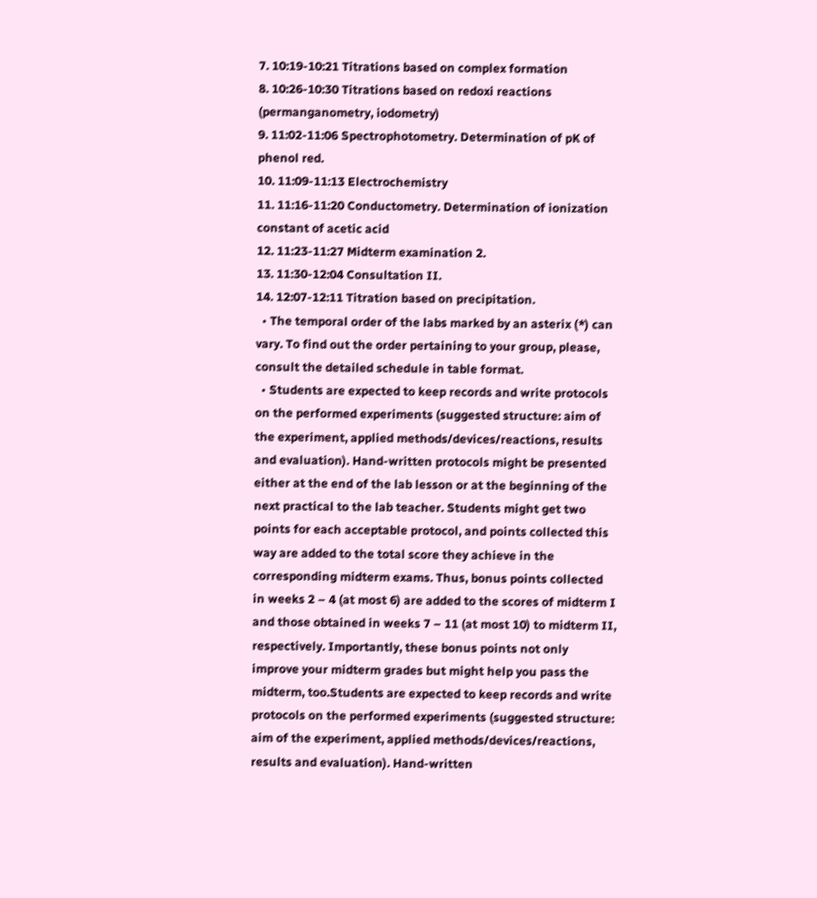7. 10:19-10:21 Titrations based on complex formation
8. 10:26-10:30 Titrations based on redoxi reactions (permanganometry, iodometry)
9. 11:02-11:06 Spectrophotometry. Determination of pK of phenol red.
10. 11:09-11:13 Electrochemistry
11. 11:16-11:20 Conductometry. Determination of ionization constant of acetic acid
12. 11:23-11:27 Midterm examination 2.
13. 11:30-12:04 Consultation II.
14. 12:07-12:11 Titration based on precipitation.
  • The temporal order of the labs marked by an asterix (*) can vary. To find out the order pertaining to your group, please, consult the detailed schedule in table format.
  • Students are expected to keep records and write protocols on the performed experiments (suggested structure: aim of the experiment, applied methods/devices/reactions, results and evaluation). Hand-written protocols might be presented either at the end of the lab lesson or at the beginning of the next practical to the lab teacher. Students might get two points for each acceptable protocol, and points collected this way are added to the total score they achieve in the corresponding midterm exams. Thus, bonus points collected in weeks 2 – 4 (at most 6) are added to the scores of midterm I and those obtained in weeks 7 – 11 (at most 10) to midterm II, respectively. Importantly, these bonus points not only improve your midterm grades but might help you pass the midterm, too.Students are expected to keep records and write protocols on the performed experiments (suggested structure: aim of the experiment, applied methods/devices/reactions, results and evaluation). Hand-written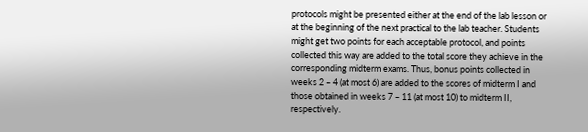protocols might be presented either at the end of the lab lesson or at the beginning of the next practical to the lab teacher. Students might get two points for each acceptable protocol, and points collected this way are added to the total score they achieve in the corresponding midterm exams. Thus, bonus points collected in weeks 2 – 4 (at most 6) are added to the scores of midterm I and those obtained in weeks 7 – 11 (at most 10) to midterm II, respectively.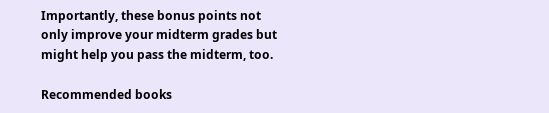Importantly, these bonus points not only improve your midterm grades but might help you pass the midterm, too.

Recommended books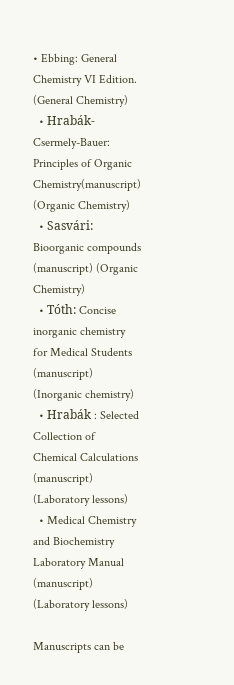• Ebbing: General Chemistry VI Edition. (General Chemistry)
  • Hrabák-Csermely-Bauer: Principles of Organic Chemistry(manuscript) (Organic Chemistry)
  • Sasvári: Bioorganic compounds (manuscript) (Organic Chemistry)
  • Tóth: Concise inorganic chemistry for Medical Students (manuscript) (Inorganic chemistry)
  • Hrabák : Selected Collection of Chemical Calculations (manuscript) (Laboratory lessons)
  • Medical Chemistry and Biochemistry Laboratory Manual (manuscript) (Laboratory lessons)

Manuscripts can be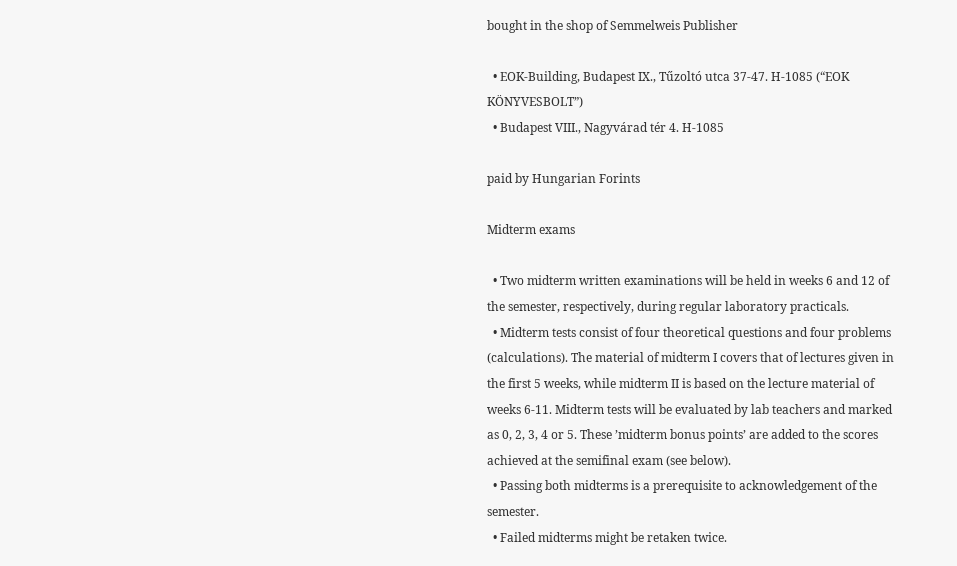bought in the shop of Semmelweis Publisher

  • EOK-Building, Budapest IX., Tűzoltó utca 37-47. H-1085 (“EOK KÖNYVESBOLT”)
  • Budapest VIII., Nagyvárad tér 4. H-1085

paid by Hungarian Forints

Midterm exams

  • Two midterm written examinations will be held in weeks 6 and 12 of the semester, respectively, during regular laboratory practicals.
  • Midterm tests consist of four theoretical questions and four problems (calculations). The material of midterm I covers that of lectures given in the first 5 weeks, while midterm II is based on the lecture material of weeks 6-11. Midterm tests will be evaluated by lab teachers and marked as 0, 2, 3, 4 or 5. These ’midterm bonus points’ are added to the scores achieved at the semifinal exam (see below).
  • Passing both midterms is a prerequisite to acknowledgement of the semester.
  • Failed midterms might be retaken twice.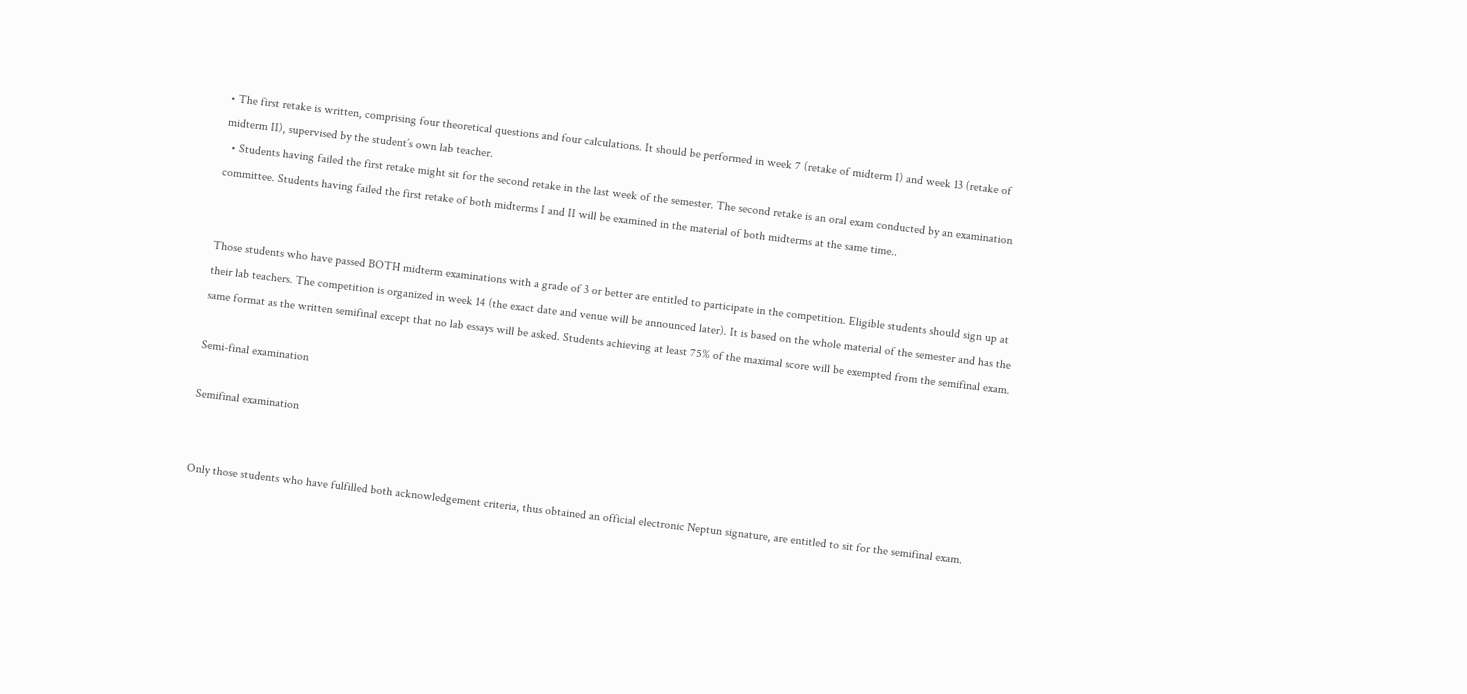• The first retake is written, comprising four theoretical questions and four calculations. It should be performed in week 7 (retake of midterm I) and week 13 (retake of midterm II), supervised by the student’s own lab teacher.
  • Students having failed the first retake might sit for the second retake in the last week of the semester. The second retake is an oral exam conducted by an examination committee. Students having failed the first retake of both midterms I and II will be examined in the material of both midterms at the same time..


Those students who have passed BOTH midterm examinations with a grade of 3 or better are entitled to participate in the competition. Eligible students should sign up at their lab teachers. The competition is organized in week 14 (the exact date and venue will be announced later). It is based on the whole material of the semester and has the same format as the written semifinal except that no lab essays will be asked. Students achieving at least 75% of the maximal score will be exempted from the semifinal exam.

Semi-final examination

Semifinal examination


Only those students who have fulfilled both acknowledgement criteria, thus obtained an official electronic Neptun signature, are entitled to sit for the semifinal exam.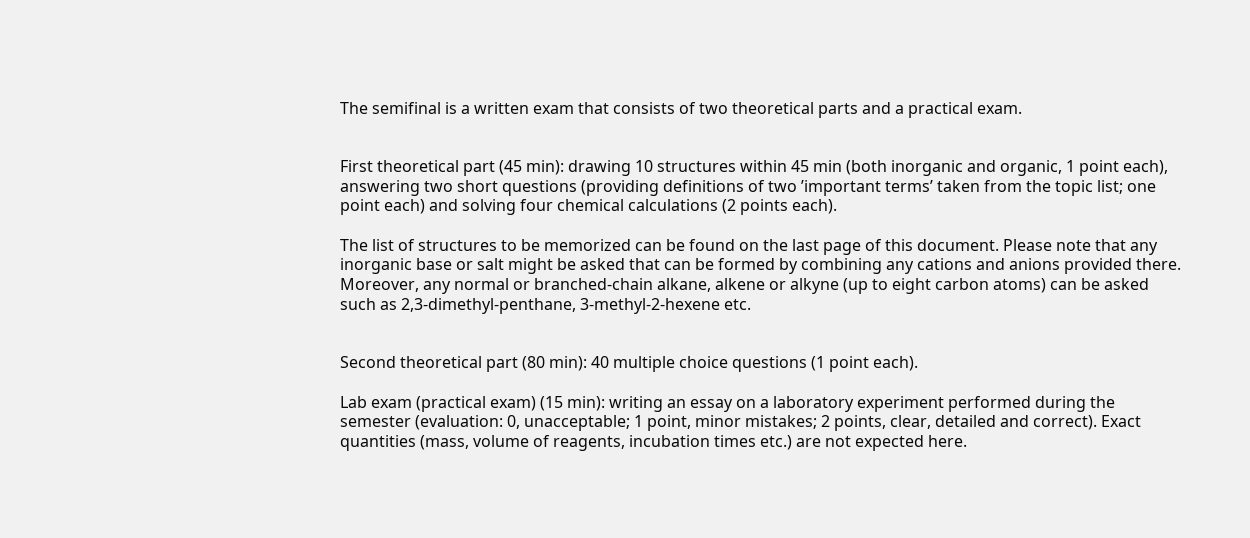The semifinal is a written exam that consists of two theoretical parts and a practical exam.


First theoretical part (45 min): drawing 10 structures within 45 min (both inorganic and organic, 1 point each), answering two short questions (providing definitions of two ’important terms’ taken from the topic list; one point each) and solving four chemical calculations (2 points each).

The list of structures to be memorized can be found on the last page of this document. Please note that any inorganic base or salt might be asked that can be formed by combining any cations and anions provided there. Moreover, any normal or branched-chain alkane, alkene or alkyne (up to eight carbon atoms) can be asked such as 2,3-dimethyl-penthane, 3-methyl-2-hexene etc.


Second theoretical part (80 min): 40 multiple choice questions (1 point each).

Lab exam (practical exam) (15 min): writing an essay on a laboratory experiment performed during the semester (evaluation: 0, unacceptable; 1 point, minor mistakes; 2 points, clear, detailed and correct). Exact quantities (mass, volume of reagents, incubation times etc.) are not expected here.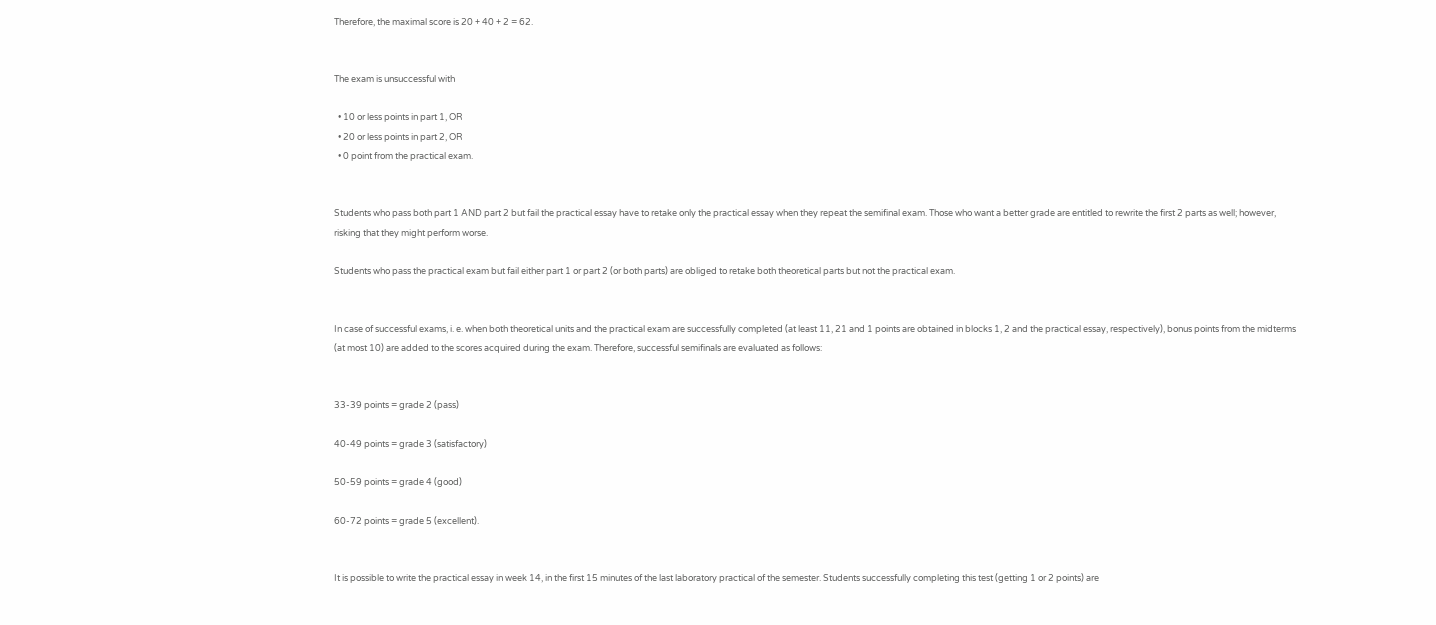Therefore, the maximal score is 20 + 40 + 2 = 62.


The exam is unsuccessful with

  • 10 or less points in part 1, OR
  • 20 or less points in part 2, OR
  • 0 point from the practical exam.


Students who pass both part 1 AND part 2 but fail the practical essay have to retake only the practical essay when they repeat the semifinal exam. Those who want a better grade are entitled to rewrite the first 2 parts as well; however, risking that they might perform worse.

Students who pass the practical exam but fail either part 1 or part 2 (or both parts) are obliged to retake both theoretical parts but not the practical exam.


In case of successful exams, i. e. when both theoretical units and the practical exam are successfully completed (at least 11, 21 and 1 points are obtained in blocks 1, 2 and the practical essay, respectively), bonus points from the midterms (at most 10) are added to the scores acquired during the exam. Therefore, successful semifinals are evaluated as follows:


33-39 points = grade 2 (pass)

40-49 points = grade 3 (satisfactory)

50-59 points = grade 4 (good)

60-72 points = grade 5 (excellent).


It is possible to write the practical essay in week 14, in the first 15 minutes of the last laboratory practical of the semester. Students successfully completing this test (getting 1 or 2 points) are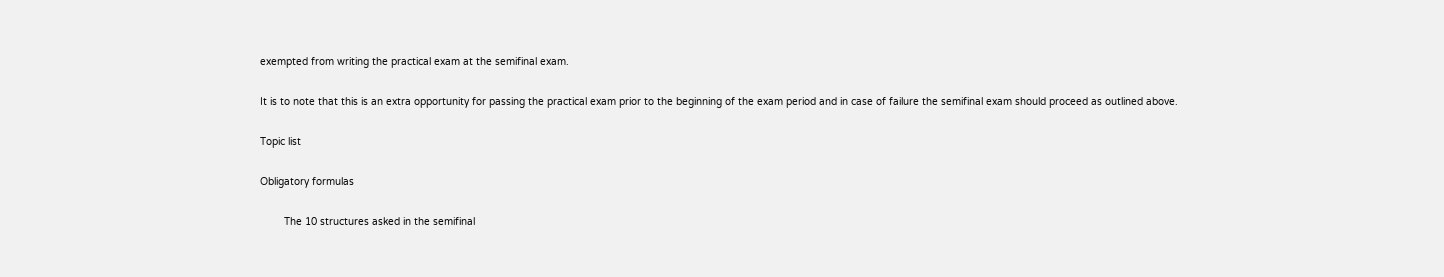exempted from writing the practical exam at the semifinal exam.

It is to note that this is an extra opportunity for passing the practical exam prior to the beginning of the exam period and in case of failure the semifinal exam should proceed as outlined above.

Topic list

Obligatory formulas

        The 10 structures asked in the semifinal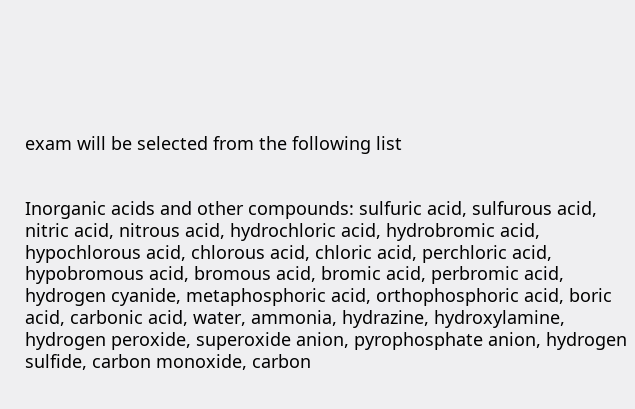exam will be selected from the following list


Inorganic acids and other compounds: sulfuric acid, sulfurous acid, nitric acid, nitrous acid, hydrochloric acid, hydrobromic acid, hypochlorous acid, chlorous acid, chloric acid, perchloric acid, hypobromous acid, bromous acid, bromic acid, perbromic acid, hydrogen cyanide, metaphosphoric acid, orthophosphoric acid, boric acid, carbonic acid, water, ammonia, hydrazine, hydroxylamine, hydrogen peroxide, superoxide anion, pyrophosphate anion, hydrogen sulfide, carbon monoxide, carbon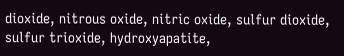dioxide, nitrous oxide, nitric oxide, sulfur dioxide, sulfur trioxide, hydroxyapatite,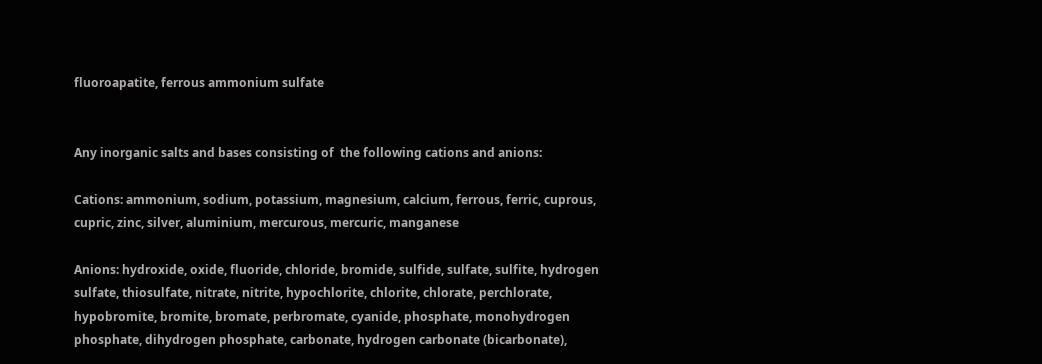fluoroapatite, ferrous ammonium sulfate


Any inorganic salts and bases consisting of  the following cations and anions:

Cations: ammonium, sodium, potassium, magnesium, calcium, ferrous, ferric, cuprous, cupric, zinc, silver, aluminium, mercurous, mercuric, manganese

Anions: hydroxide, oxide, fluoride, chloride, bromide, sulfide, sulfate, sulfite, hydrogen sulfate, thiosulfate, nitrate, nitrite, hypochlorite, chlorite, chlorate, perchlorate, hypobromite, bromite, bromate, perbromate, cyanide, phosphate, monohydrogen phosphate, dihydrogen phosphate, carbonate, hydrogen carbonate (bicarbonate),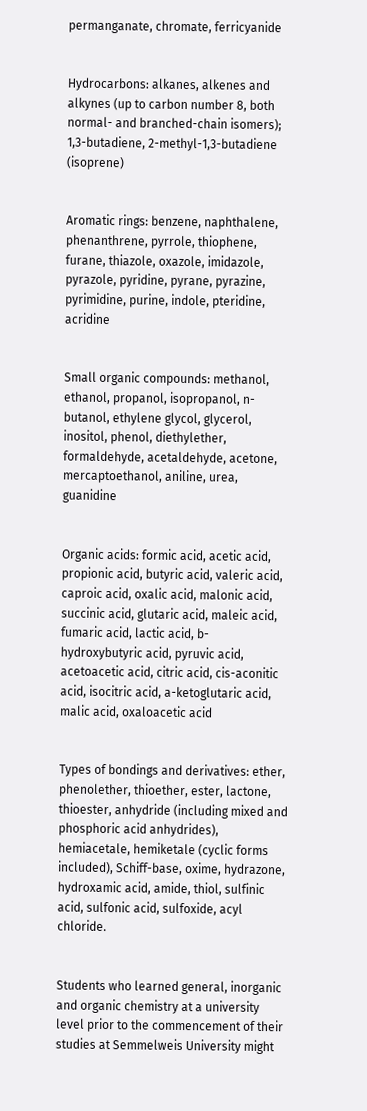permanganate, chromate, ferricyanide


Hydrocarbons: alkanes, alkenes and alkynes (up to carbon number 8, both normal- and branched-chain isomers); 1,3-butadiene, 2-methyl-1,3-butadiene (isoprene)


Aromatic rings: benzene, naphthalene, phenanthrene, pyrrole, thiophene, furane, thiazole, oxazole, imidazole, pyrazole, pyridine, pyrane, pyrazine, pyrimidine, purine, indole, pteridine, acridine


Small organic compounds: methanol, ethanol, propanol, isopropanol, n-butanol, ethylene glycol, glycerol, inositol, phenol, diethylether, formaldehyde, acetaldehyde, acetone, mercaptoethanol, aniline, urea, guanidine


Organic acids: formic acid, acetic acid, propionic acid, butyric acid, valeric acid, caproic acid, oxalic acid, malonic acid, succinic acid, glutaric acid, maleic acid, fumaric acid, lactic acid, b-hydroxybutyric acid, pyruvic acid, acetoacetic acid, citric acid, cis-aconitic acid, isocitric acid, a-ketoglutaric acid, malic acid, oxaloacetic acid


Types of bondings and derivatives: ether, phenolether, thioether, ester, lactone, thioester, anhydride (including mixed and phosphoric acid anhydrides), hemiacetale, hemiketale (cyclic forms included), Schiff-base, oxime, hydrazone, hydroxamic acid, amide, thiol, sulfinic acid, sulfonic acid, sulfoxide, acyl chloride.


Students who learned general, inorganic and organic chemistry at a university level prior to the commencement of their studies at Semmelweis University might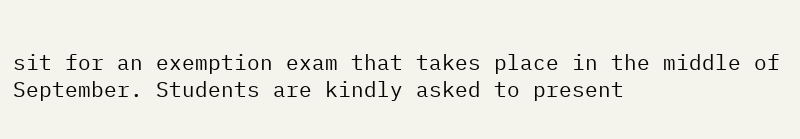sit for an exemption exam that takes place in the middle of September. Students are kindly asked to present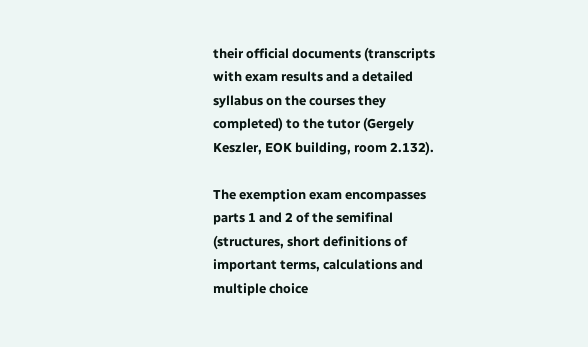their official documents (transcripts with exam results and a detailed syllabus on the courses they completed) to the tutor (Gergely Keszler, EOK building, room 2.132).

The exemption exam encompasses parts 1 and 2 of the semifinal (structures, short definitions of important terms, calculations and multiple choice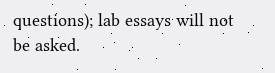questions); lab essays will not be asked.